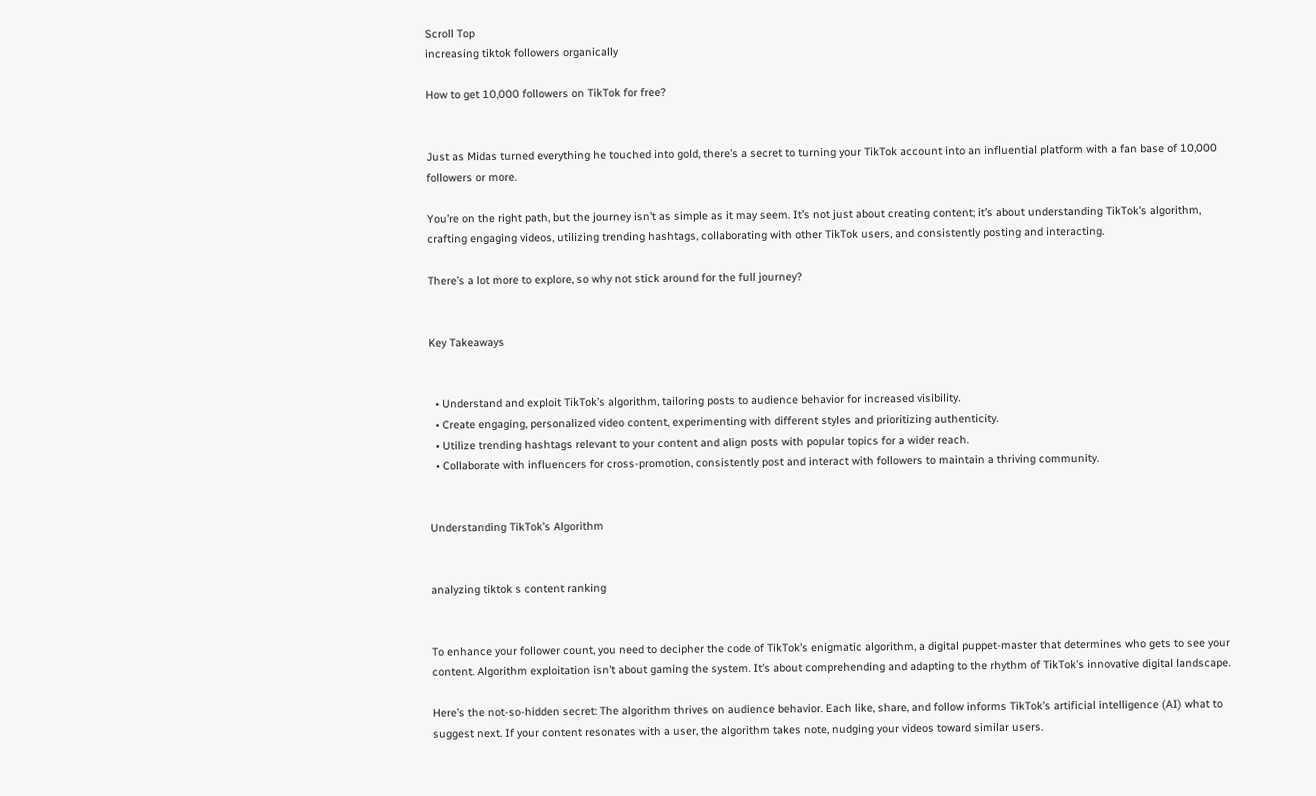Scroll Top
increasing tiktok followers organically

How to get 10,000 followers on TikTok for free?


Just as Midas turned everything he touched into gold, there’s a secret to turning your TikTok account into an influential platform with a fan base of 10,000 followers or more.

You’re on the right path, but the journey isn’t as simple as it may seem. It’s not just about creating content; it’s about understanding TikTok’s algorithm, crafting engaging videos, utilizing trending hashtags, collaborating with other TikTok users, and consistently posting and interacting.

There’s a lot more to explore, so why not stick around for the full journey?


Key Takeaways


  • Understand and exploit TikTok’s algorithm, tailoring posts to audience behavior for increased visibility.
  • Create engaging, personalized video content, experimenting with different styles and prioritizing authenticity.
  • Utilize trending hashtags relevant to your content and align posts with popular topics for a wider reach.
  • Collaborate with influencers for cross-promotion, consistently post and interact with followers to maintain a thriving community.


Understanding TikTok’s Algorithm


analyzing tiktok s content ranking


To enhance your follower count, you need to decipher the code of TikTok’s enigmatic algorithm, a digital puppet-master that determines who gets to see your content. Algorithm exploitation isn’t about gaming the system. It’s about comprehending and adapting to the rhythm of TikTok’s innovative digital landscape.

Here’s the not-so-hidden secret: The algorithm thrives on audience behavior. Each like, share, and follow informs TikTok’s artificial intelligence (AI) what to suggest next. If your content resonates with a user, the algorithm takes note, nudging your videos toward similar users.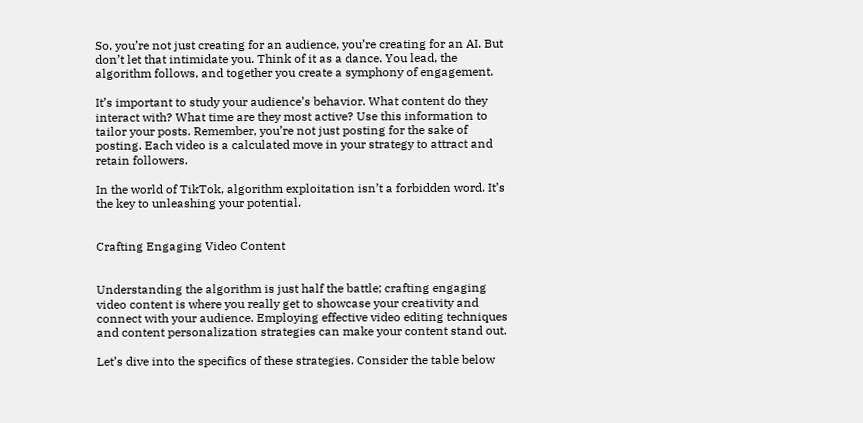So, you’re not just creating for an audience, you’re creating for an AI. But don’t let that intimidate you. Think of it as a dance. You lead, the algorithm follows, and together you create a symphony of engagement.

It’s important to study your audience’s behavior. What content do they interact with? What time are they most active? Use this information to tailor your posts. Remember, you’re not just posting for the sake of posting. Each video is a calculated move in your strategy to attract and retain followers.

In the world of TikTok, algorithm exploitation isn’t a forbidden word. It’s the key to unleashing your potential.


Crafting Engaging Video Content


Understanding the algorithm is just half the battle; crafting engaging video content is where you really get to showcase your creativity and connect with your audience. Employing effective video editing techniques and content personalization strategies can make your content stand out.

Let’s dive into the specifics of these strategies. Consider the table below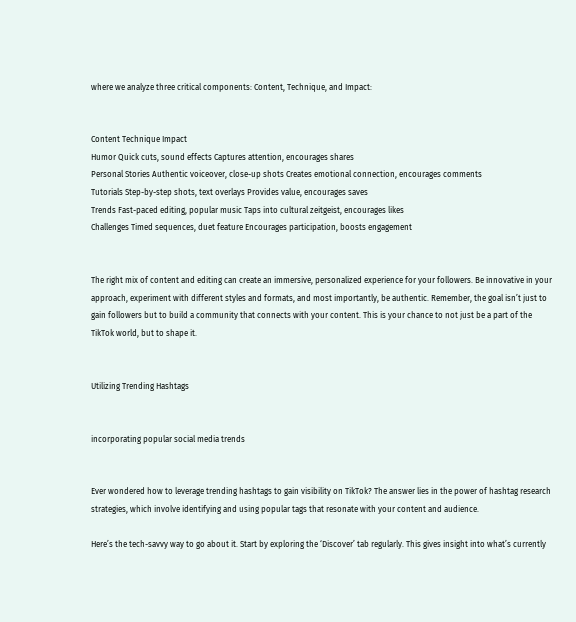where we analyze three critical components: Content, Technique, and Impact:


Content Technique Impact
Humor Quick cuts, sound effects Captures attention, encourages shares
Personal Stories Authentic voiceover, close-up shots Creates emotional connection, encourages comments
Tutorials Step-by-step shots, text overlays Provides value, encourages saves
Trends Fast-paced editing, popular music Taps into cultural zeitgeist, encourages likes
Challenges Timed sequences, duet feature Encourages participation, boosts engagement


The right mix of content and editing can create an immersive, personalized experience for your followers. Be innovative in your approach, experiment with different styles and formats, and most importantly, be authentic. Remember, the goal isn’t just to gain followers but to build a community that connects with your content. This is your chance to not just be a part of the TikTok world, but to shape it.


Utilizing Trending Hashtags


incorporating popular social media trends


Ever wondered how to leverage trending hashtags to gain visibility on TikTok? The answer lies in the power of hashtag research strategies, which involve identifying and using popular tags that resonate with your content and audience.

Here’s the tech-savvy way to go about it. Start by exploring the ‘Discover’ tab regularly. This gives insight into what’s currently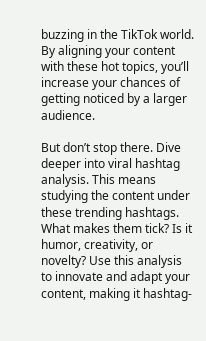buzzing in the TikTok world. By aligning your content with these hot topics, you’ll increase your chances of getting noticed by a larger audience.

But don’t stop there. Dive deeper into viral hashtag analysis. This means studying the content under these trending hashtags. What makes them tick? Is it humor, creativity, or novelty? Use this analysis to innovate and adapt your content, making it hashtag-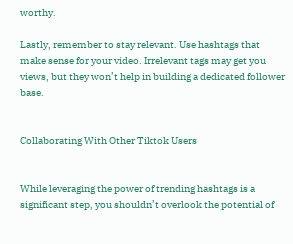worthy.

Lastly, remember to stay relevant. Use hashtags that make sense for your video. Irrelevant tags may get you views, but they won’t help in building a dedicated follower base.


Collaborating With Other Tiktok Users


While leveraging the power of trending hashtags is a significant step, you shouldn’t overlook the potential of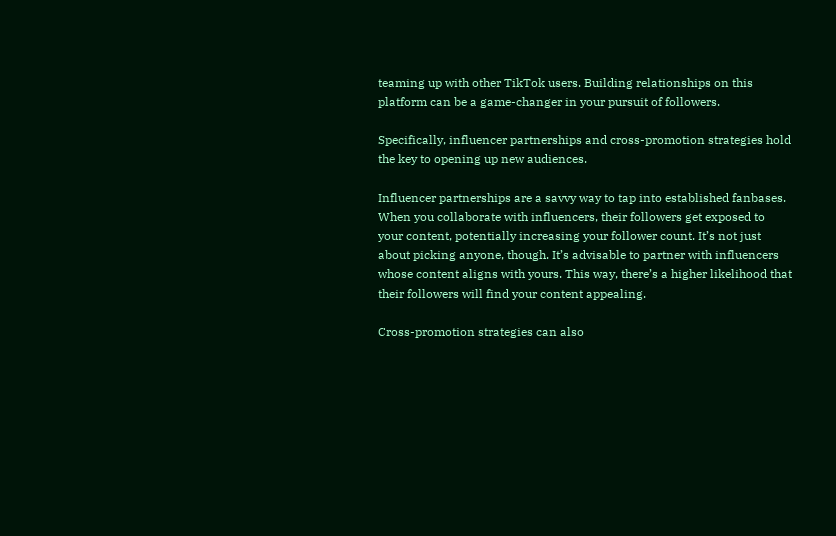teaming up with other TikTok users. Building relationships on this platform can be a game-changer in your pursuit of followers.

Specifically, influencer partnerships and cross-promotion strategies hold the key to opening up new audiences.

Influencer partnerships are a savvy way to tap into established fanbases. When you collaborate with influencers, their followers get exposed to your content, potentially increasing your follower count. It’s not just about picking anyone, though. It’s advisable to partner with influencers whose content aligns with yours. This way, there’s a higher likelihood that their followers will find your content appealing.

Cross-promotion strategies can also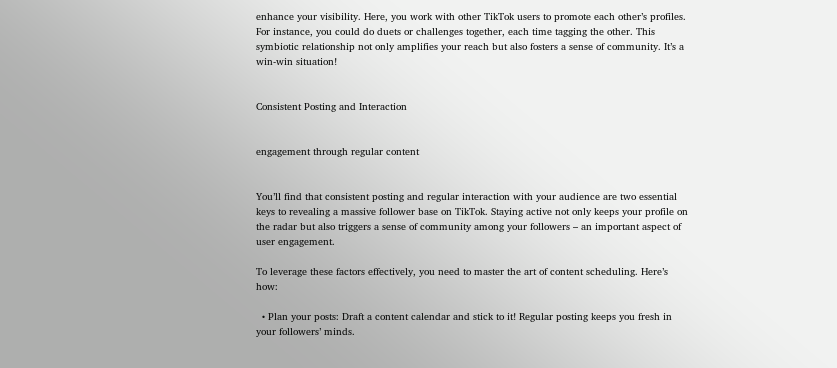enhance your visibility. Here, you work with other TikTok users to promote each other’s profiles. For instance, you could do duets or challenges together, each time tagging the other. This symbiotic relationship not only amplifies your reach but also fosters a sense of community. It’s a win-win situation!


Consistent Posting and Interaction


engagement through regular content


You’ll find that consistent posting and regular interaction with your audience are two essential keys to revealing a massive follower base on TikTok. Staying active not only keeps your profile on the radar but also triggers a sense of community among your followers – an important aspect of user engagement.

To leverage these factors effectively, you need to master the art of content scheduling. Here’s how:

  • Plan your posts: Draft a content calendar and stick to it! Regular posting keeps you fresh in your followers’ minds.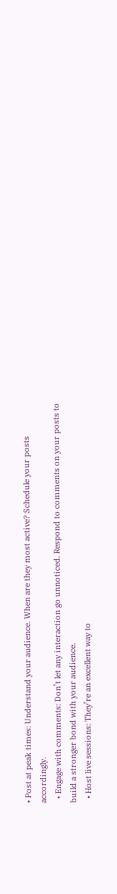• Post at peak times: Understand your audience. When are they most active? Schedule your posts accordingly.
  • Engage with comments: Don’t let any interaction go unnoticed. Respond to comments on your posts to build a stronger bond with your audience.
  • Host live sessions: They’re an excellent way to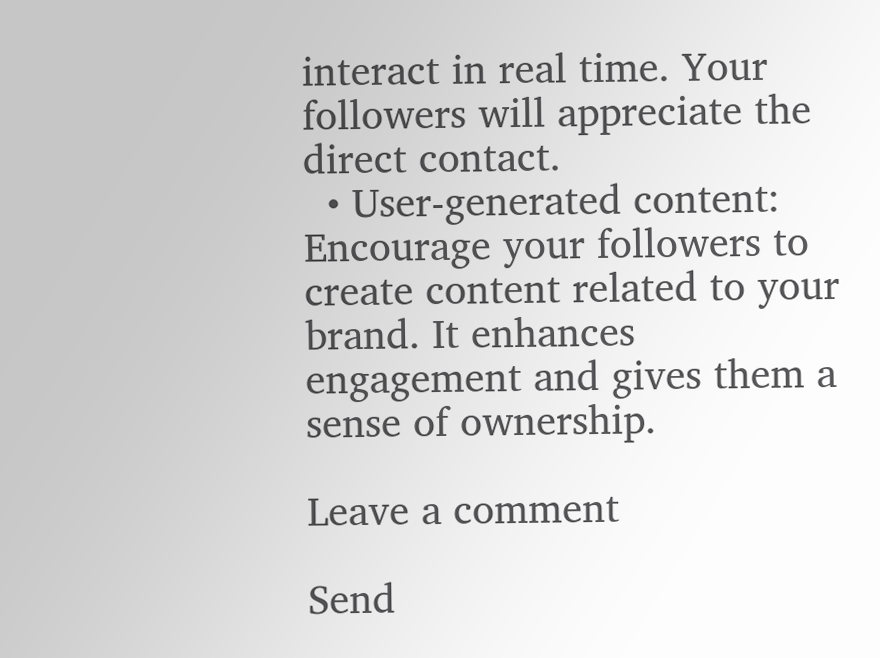interact in real time. Your followers will appreciate the direct contact.
  • User-generated content: Encourage your followers to create content related to your brand. It enhances engagement and gives them a sense of ownership.

Leave a comment

Send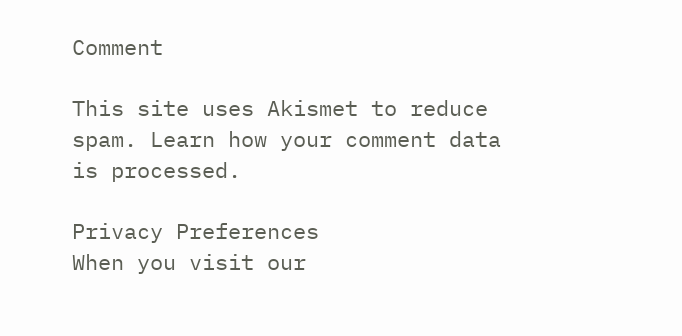Comment

This site uses Akismet to reduce spam. Learn how your comment data is processed.

Privacy Preferences
When you visit our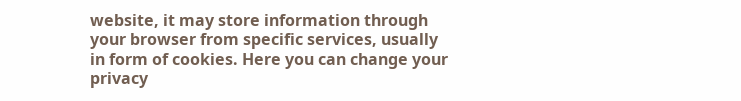website, it may store information through your browser from specific services, usually in form of cookies. Here you can change your privacy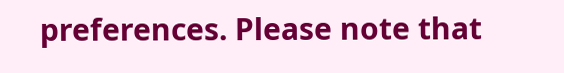preferences. Please note that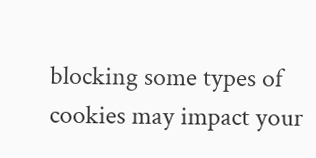blocking some types of cookies may impact your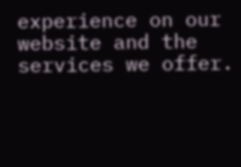experience on our website and the services we offer.